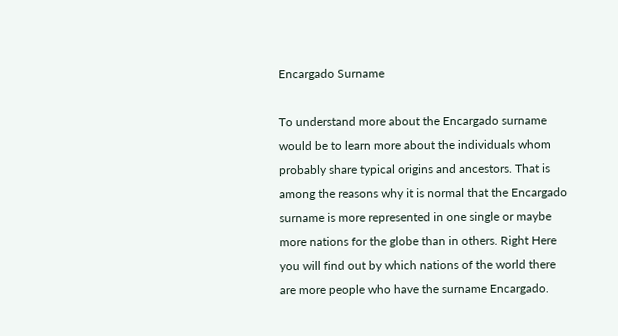Encargado Surname

To understand more about the Encargado surname would be to learn more about the individuals whom probably share typical origins and ancestors. That is among the reasons why it is normal that the Encargado surname is more represented in one single or maybe more nations for the globe than in others. Right Here you will find out by which nations of the world there are more people who have the surname Encargado.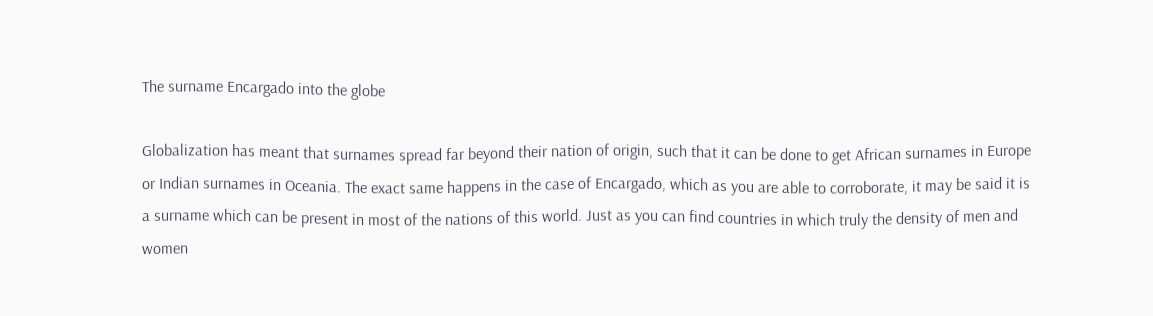The surname Encargado into the globe

Globalization has meant that surnames spread far beyond their nation of origin, such that it can be done to get African surnames in Europe or Indian surnames in Oceania. The exact same happens in the case of Encargado, which as you are able to corroborate, it may be said it is a surname which can be present in most of the nations of this world. Just as you can find countries in which truly the density of men and women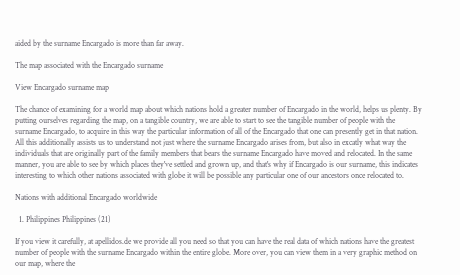aided by the surname Encargado is more than far away.

The map associated with the Encargado surname

View Encargado surname map

The chance of examining for a world map about which nations hold a greater number of Encargado in the world, helps us plenty. By putting ourselves regarding the map, on a tangible country, we are able to start to see the tangible number of people with the surname Encargado, to acquire in this way the particular information of all of the Encargado that one can presently get in that nation. All this additionally assists us to understand not just where the surname Encargado arises from, but also in excatly what way the individuals that are originally part of the family members that bears the surname Encargado have moved and relocated. In the same manner, you are able to see by which places they've settled and grown up, and that's why if Encargado is our surname, this indicates interesting to which other nations associated with globe it will be possible any particular one of our ancestors once relocated to.

Nations with additional Encargado worldwide

  1. Philippines Philippines (21)

If you view it carefully, at apellidos.de we provide all you need so that you can have the real data of which nations have the greatest number of people with the surname Encargado within the entire globe. More over, you can view them in a very graphic method on our map, where the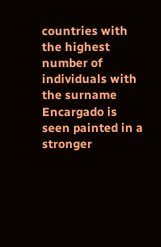countries with the highest number of individuals with the surname Encargado is seen painted in a stronger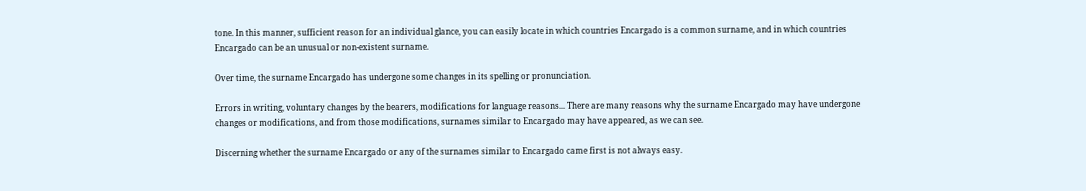tone. In this manner, sufficient reason for an individual glance, you can easily locate in which countries Encargado is a common surname, and in which countries Encargado can be an unusual or non-existent surname.

Over time, the surname Encargado has undergone some changes in its spelling or pronunciation.

Errors in writing, voluntary changes by the bearers, modifications for language reasons... There are many reasons why the surname Encargado may have undergone changes or modifications, and from those modifications, surnames similar to Encargado may have appeared, as we can see.

Discerning whether the surname Encargado or any of the surnames similar to Encargado came first is not always easy.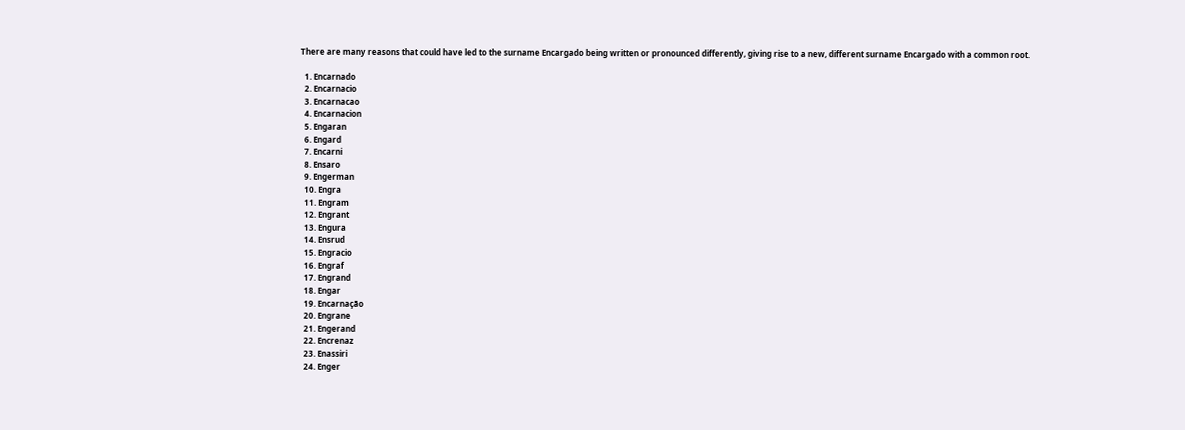There are many reasons that could have led to the surname Encargado being written or pronounced differently, giving rise to a new, different surname Encargado with a common root.

  1. Encarnado
  2. Encarnacio
  3. Encarnacao
  4. Encarnacion
  5. Engaran
  6. Engard
  7. Encarni
  8. Ensaro
  9. Engerman
  10. Engra
  11. Engram
  12. Engrant
  13. Engura
  14. Ensrud
  15. Engracio
  16. Engraf
  17. Engrand
  18. Engar
  19. Encarnação
  20. Engrane
  21. Engerand
  22. Encrenaz
  23. Enassiri
  24. Enger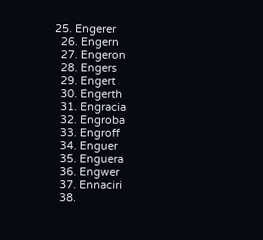25. Engerer
  26. Engern
  27. Engeron
  28. Engers
  29. Engert
  30. Engerth
  31. Engracia
  32. Engroba
  33. Engroff
  34. Enguer
  35. Enguera
  36. Engwer
  37. Ennaciri
  38.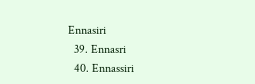Ennasiri
  39. Ennasri
  40. Ennassiri